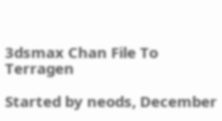3dsmax Chan File To Terragen

Started by neods, December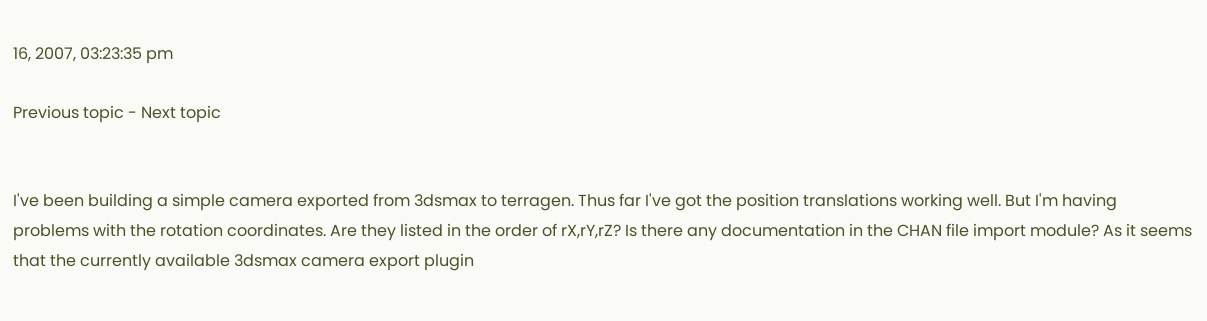16, 2007, 03:23:35 pm

Previous topic - Next topic


I've been building a simple camera exported from 3dsmax to terragen. Thus far I've got the position translations working well. But I'm having problems with the rotation coordinates. Are they listed in the order of rX,rY,rZ? Is there any documentation in the CHAN file import module? As it seems that the currently available 3dsmax camera export plugin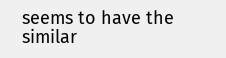seems to have the similar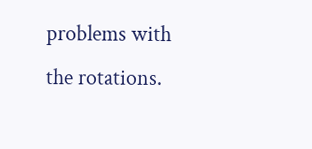problems with the rotations.